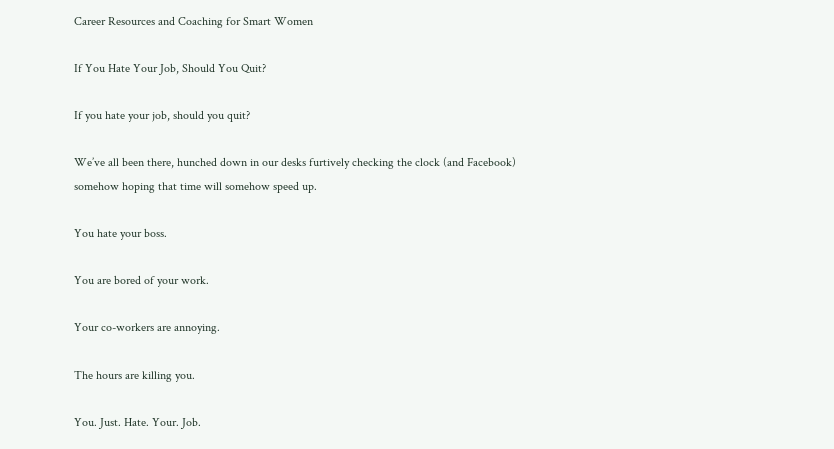Career Resources and Coaching for Smart Women

If You Hate Your Job, Should You Quit?

If you hate your job, should you quit?

We’ve all been there, hunched down in our desks furtively checking the clock (and Facebook) somehow hoping that time will somehow speed up.

You hate your boss.

You are bored of your work.

Your co-workers are annoying.

The hours are killing you.

You. Just. Hate. Your. Job.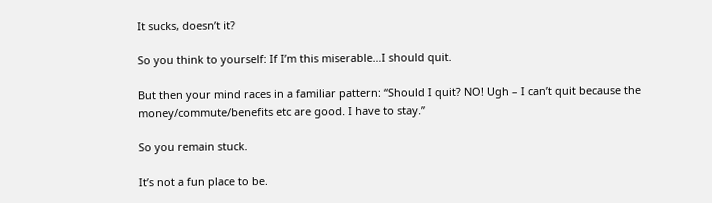It sucks, doesn’t it?

So you think to yourself: If I’m this miserable…I should quit.

But then your mind races in a familiar pattern: “Should I quit? NO! Ugh – I can’t quit because the money/commute/benefits etc are good. I have to stay.”

So you remain stuck.

It’s not a fun place to be.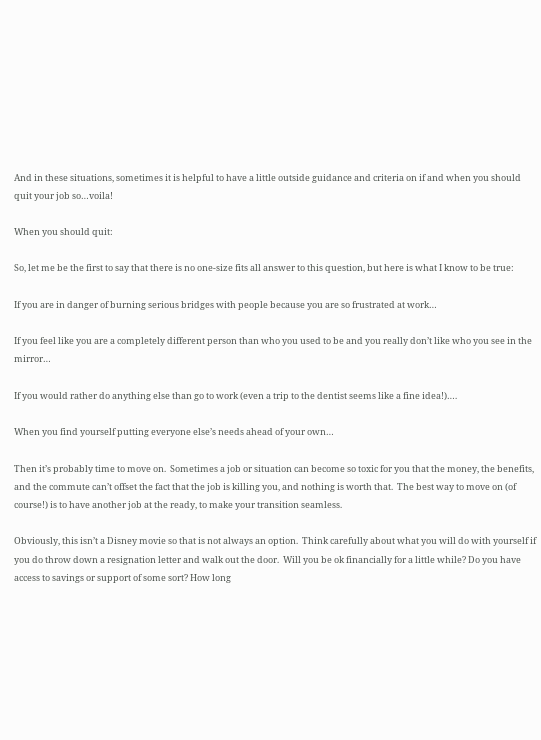And in these situations, sometimes it is helpful to have a little outside guidance and criteria on if and when you should quit your job so…voila!

When you should quit:

So, let me be the first to say that there is no one-size fits all answer to this question, but here is what I know to be true:

If you are in danger of burning serious bridges with people because you are so frustrated at work…

If you feel like you are a completely different person than who you used to be and you really don’t like who you see in the mirror…

If you would rather do anything else than go to work (even a trip to the dentist seems like a fine idea!)….

When you find yourself putting everyone else’s needs ahead of your own…

Then it’s probably time to move on.  Sometimes a job or situation can become so toxic for you that the money, the benefits, and the commute can’t offset the fact that the job is killing you, and nothing is worth that.  The best way to move on (of course!) is to have another job at the ready, to make your transition seamless.

Obviously, this isn’t a Disney movie so that is not always an option.  Think carefully about what you will do with yourself if you do throw down a resignation letter and walk out the door.  Will you be ok financially for a little while? Do you have access to savings or support of some sort? How long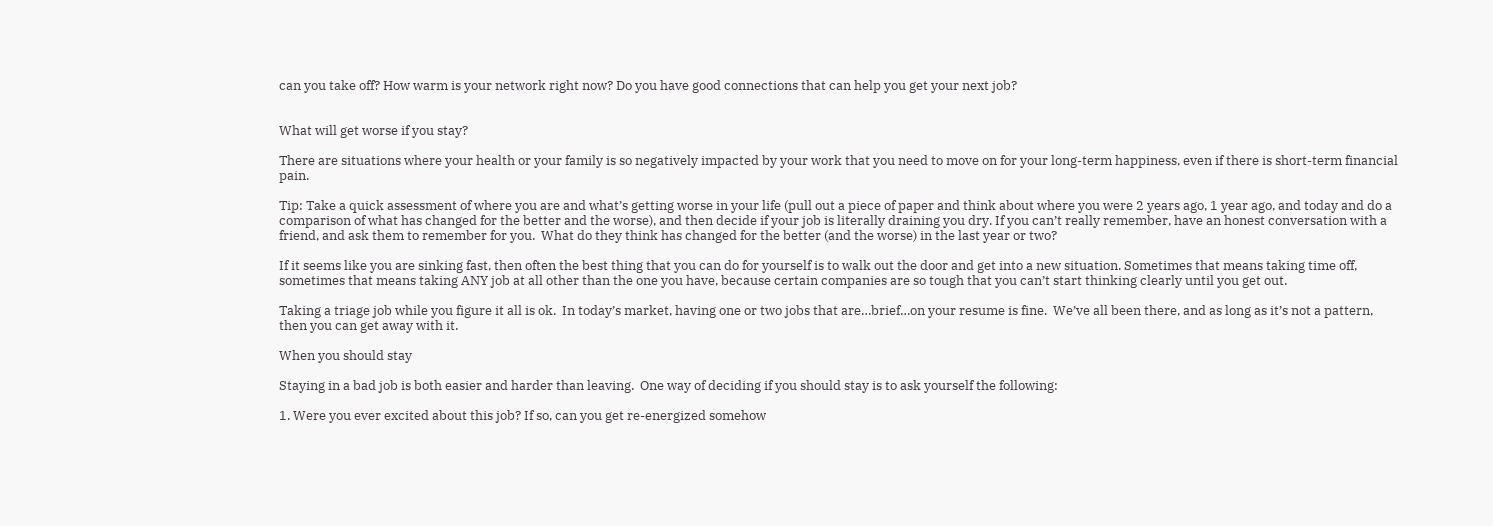can you take off? How warm is your network right now? Do you have good connections that can help you get your next job?


What will get worse if you stay?

There are situations where your health or your family is so negatively impacted by your work that you need to move on for your long-term happiness, even if there is short-term financial pain.

Tip: Take a quick assessment of where you are and what’s getting worse in your life (pull out a piece of paper and think about where you were 2 years ago, 1 year ago, and today and do a comparison of what has changed for the better and the worse), and then decide if your job is literally draining you dry. If you can’t really remember, have an honest conversation with a friend, and ask them to remember for you.  What do they think has changed for the better (and the worse) in the last year or two?

If it seems like you are sinking fast, then often the best thing that you can do for yourself is to walk out the door and get into a new situation. Sometimes that means taking time off, sometimes that means taking ANY job at all other than the one you have, because certain companies are so tough that you can’t start thinking clearly until you get out.

Taking a triage job while you figure it all is ok.  In today’s market, having one or two jobs that are…brief…on your resume is fine.  We’ve all been there, and as long as it’s not a pattern, then you can get away with it.

When you should stay

Staying in a bad job is both easier and harder than leaving.  One way of deciding if you should stay is to ask yourself the following:

1. Were you ever excited about this job? If so, can you get re-energized somehow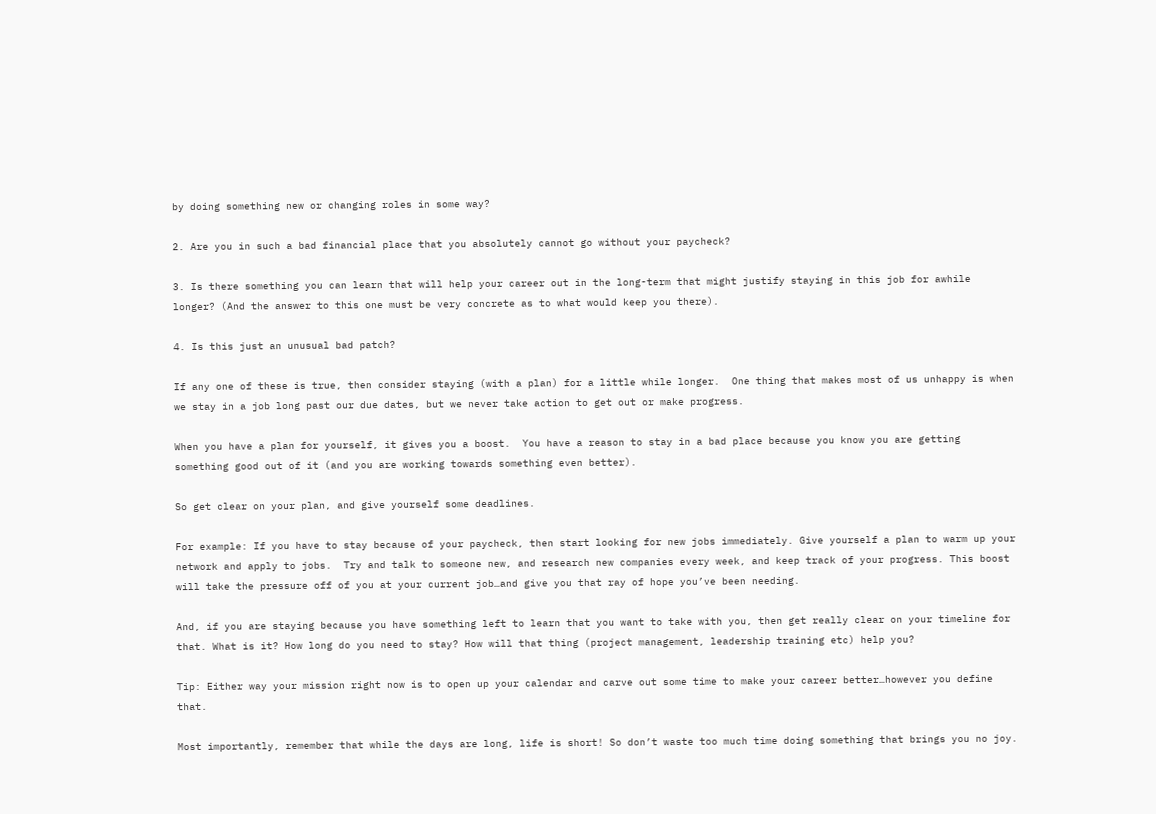by doing something new or changing roles in some way?

2. Are you in such a bad financial place that you absolutely cannot go without your paycheck?

3. Is there something you can learn that will help your career out in the long-term that might justify staying in this job for awhile longer? (And the answer to this one must be very concrete as to what would keep you there).

4. Is this just an unusual bad patch?

If any one of these is true, then consider staying (with a plan) for a little while longer.  One thing that makes most of us unhappy is when we stay in a job long past our due dates, but we never take action to get out or make progress.

When you have a plan for yourself, it gives you a boost.  You have a reason to stay in a bad place because you know you are getting something good out of it (and you are working towards something even better).

So get clear on your plan, and give yourself some deadlines.

For example: If you have to stay because of your paycheck, then start looking for new jobs immediately. Give yourself a plan to warm up your network and apply to jobs.  Try and talk to someone new, and research new companies every week, and keep track of your progress. This boost will take the pressure off of you at your current job…and give you that ray of hope you’ve been needing.

And, if you are staying because you have something left to learn that you want to take with you, then get really clear on your timeline for that. What is it? How long do you need to stay? How will that thing (project management, leadership training etc) help you?

Tip: Either way your mission right now is to open up your calendar and carve out some time to make your career better…however you define that.

Most importantly, remember that while the days are long, life is short! So don’t waste too much time doing something that brings you no joy.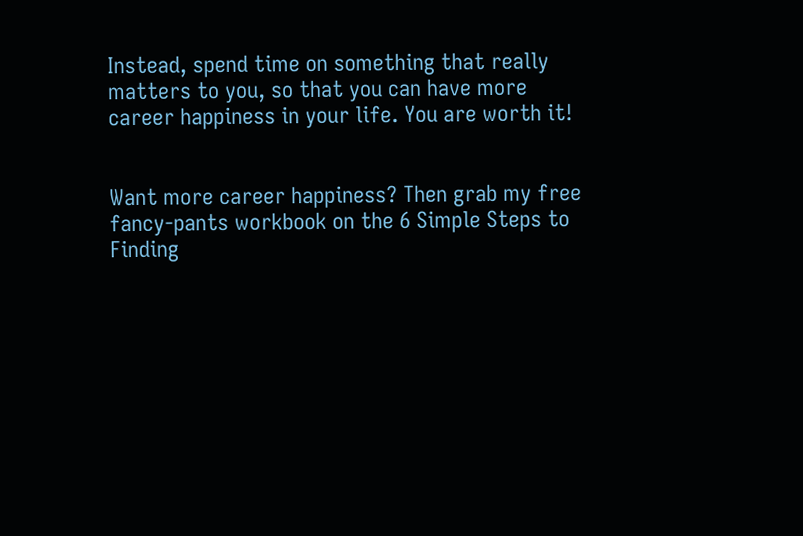Instead, spend time on something that really matters to you, so that you can have more career happiness in your life. You are worth it!


Want more career happiness? Then grab my free fancy-pants workbook on the 6 Simple Steps to Finding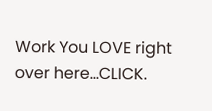Work You LOVE right over here…CLICK.